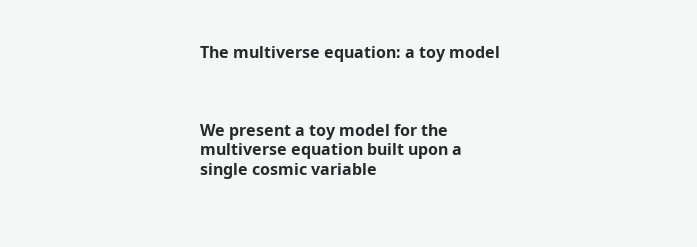The multiverse equation: a toy model



We present a toy model for the multiverse equation built upon a single cosmic variable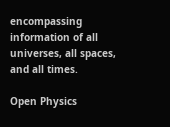encompassing information of all universes, all spaces, and all times.

Open Physics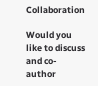Collaboration

Would you like to discuss and co-author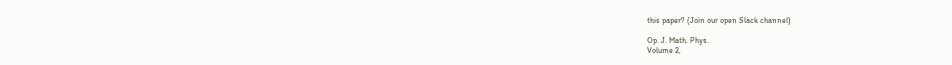this paper? (Join our open Slack channel)

Op. J. Math. Phys.
Volume 2,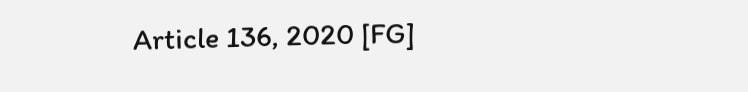Article 136, 2020 [FG]